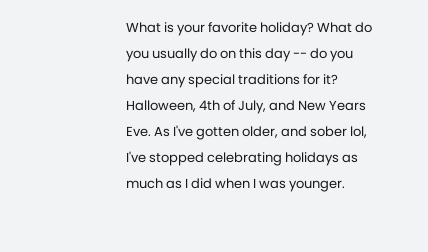What is your favorite holiday? What do you usually do on this day -- do you have any special traditions for it?
Halloween, 4th of July, and New Years Eve. As I've gotten older, and sober lol, I've stopped celebrating holidays as much as I did when I was younger.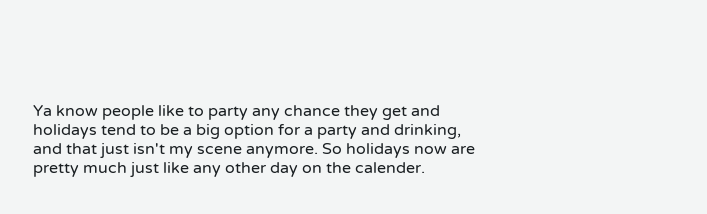Ya know people like to party any chance they get and holidays tend to be a big option for a party and drinking, and that just isn't my scene anymore. So holidays now are pretty much just like any other day on the calender.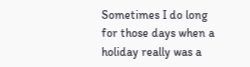Sometimes I do long for those days when a holiday really was a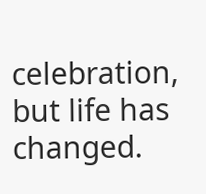celebration, but life has changed.